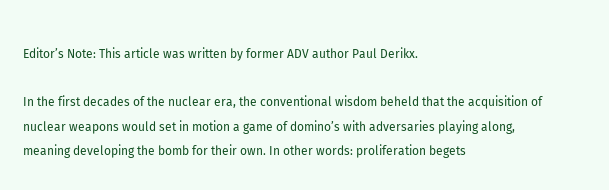Editor’s Note: This article was written by former ADV author Paul Derikx.

In the first decades of the nuclear era, the conventional wisdom beheld that the acquisition of nuclear weapons would set in motion a game of domino’s with adversaries playing along, meaning developing the bomb for their own. In other words: proliferation begets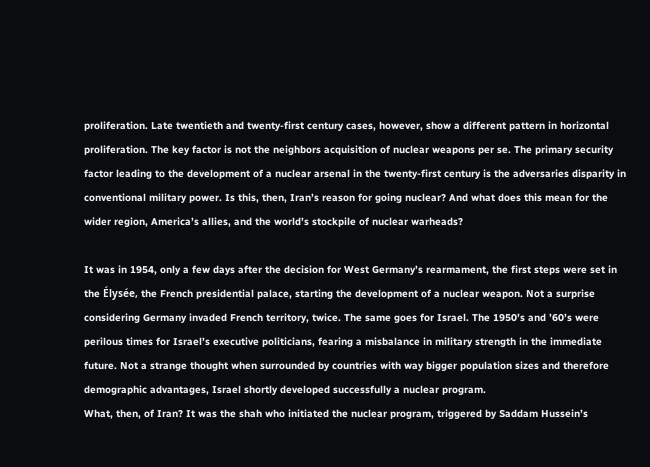proliferation. Late twentieth and twenty-first century cases, however, show a different pattern in horizontal proliferation. The key factor is not the neighbors acquisition of nuclear weapons per se. The primary security factor leading to the development of a nuclear arsenal in the twenty-first century is the adversaries disparity in conventional military power. Is this, then, Iran’s reason for going nuclear? And what does this mean for the wider region, America’s allies, and the world’s stockpile of nuclear warheads?

It was in 1954, only a few days after the decision for West Germany’s rearmament, the first steps were set in the Élysée, the French presidential palace, starting the development of a nuclear weapon. Not a surprise considering Germany invaded French territory, twice. The same goes for Israel. The 1950’s and ’60’s were perilous times for Israel’s executive politicians, fearing a misbalance in military strength in the immediate future. Not a strange thought when surrounded by countries with way bigger population sizes and therefore demographic advantages, Israel shortly developed successfully a nuclear program.
What, then, of Iran? It was the shah who initiated the nuclear program, triggered by Saddam Hussein’s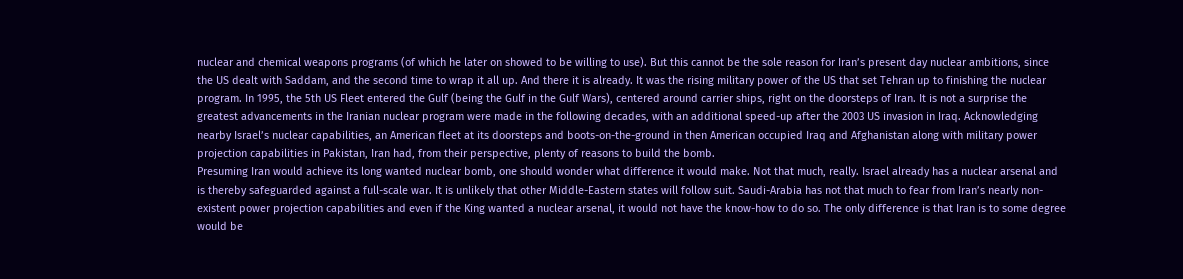nuclear and chemical weapons programs (of which he later on showed to be willing to use). But this cannot be the sole reason for Iran’s present day nuclear ambitions, since the US dealt with Saddam, and the second time to wrap it all up. And there it is already. It was the rising military power of the US that set Tehran up to finishing the nuclear program. In 1995, the 5th US Fleet entered the Gulf (being the Gulf in the Gulf Wars), centered around carrier ships, right on the doorsteps of Iran. It is not a surprise the greatest advancements in the Iranian nuclear program were made in the following decades, with an additional speed-up after the 2003 US invasion in Iraq. Acknowledging nearby Israel’s nuclear capabilities, an American fleet at its doorsteps and boots-on-the-ground in then American occupied Iraq and Afghanistan along with military power projection capabilities in Pakistan, Iran had, from their perspective, plenty of reasons to build the bomb.
Presuming Iran would achieve its long wanted nuclear bomb, one should wonder what difference it would make. Not that much, really. Israel already has a nuclear arsenal and is thereby safeguarded against a full-scale war. It is unlikely that other Middle-Eastern states will follow suit. Saudi-Arabia has not that much to fear from Iran’s nearly non-existent power projection capabilities and even if the King wanted a nuclear arsenal, it would not have the know-how to do so. The only difference is that Iran is to some degree would be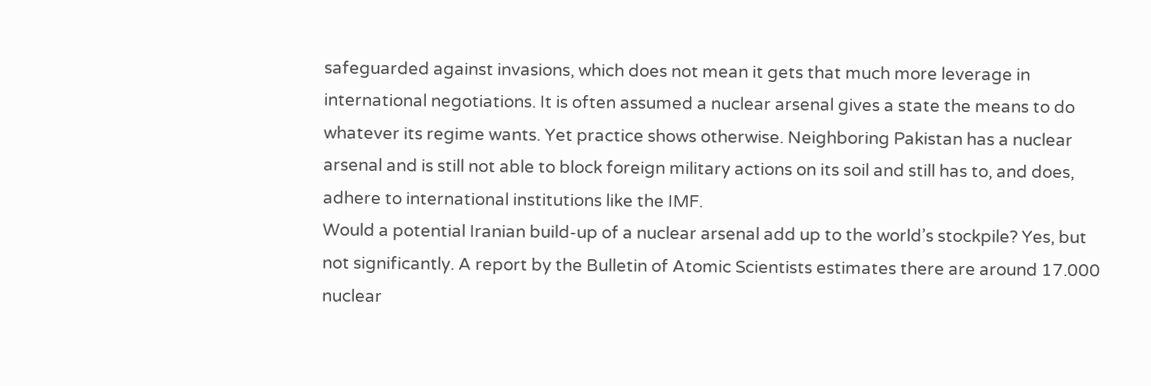safeguarded against invasions, which does not mean it gets that much more leverage in international negotiations. It is often assumed a nuclear arsenal gives a state the means to do whatever its regime wants. Yet practice shows otherwise. Neighboring Pakistan has a nuclear arsenal and is still not able to block foreign military actions on its soil and still has to, and does, adhere to international institutions like the IMF.
Would a potential Iranian build-up of a nuclear arsenal add up to the world’s stockpile? Yes, but not significantly. A report by the Bulletin of Atomic Scientists estimates there are around 17.000 nuclear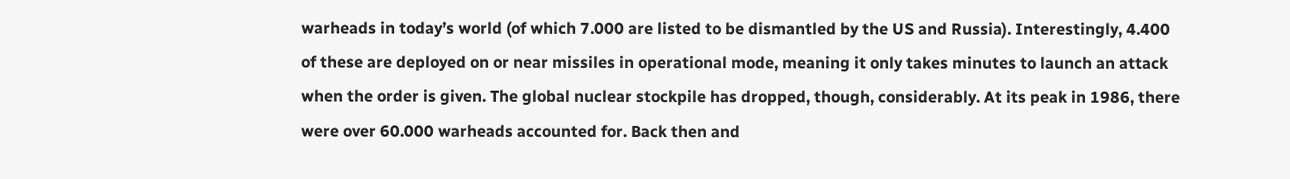warheads in today’s world (of which 7.000 are listed to be dismantled by the US and Russia). Interestingly, 4.400 of these are deployed on or near missiles in operational mode, meaning it only takes minutes to launch an attack when the order is given. The global nuclear stockpile has dropped, though, considerably. At its peak in 1986, there were over 60.000 warheads accounted for. Back then and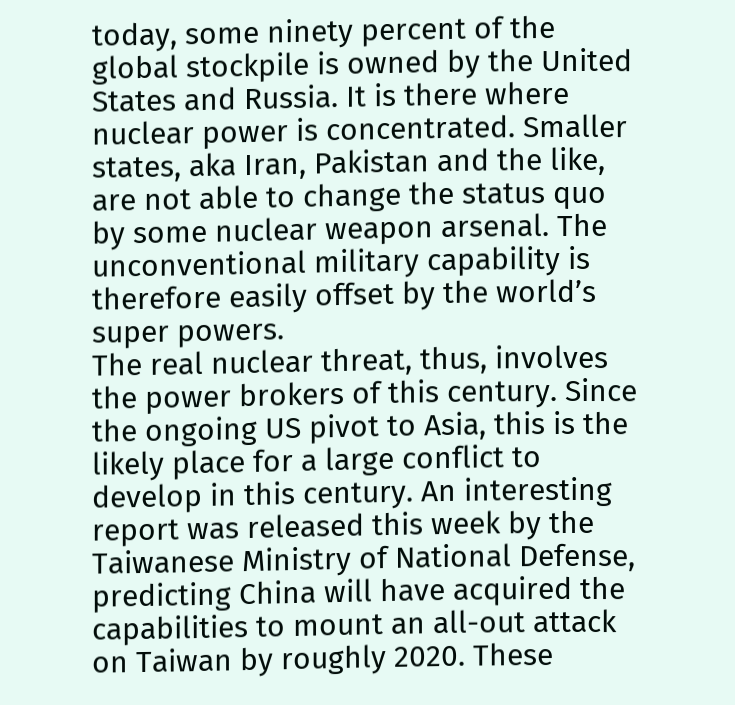today, some ninety percent of the global stockpile is owned by the United States and Russia. It is there where nuclear power is concentrated. Smaller states, aka Iran, Pakistan and the like, are not able to change the status quo by some nuclear weapon arsenal. The unconventional military capability is therefore easily offset by the world’s super powers.
The real nuclear threat, thus, involves the power brokers of this century. Since the ongoing US pivot to Asia, this is the likely place for a large conflict to develop in this century. An interesting report was released this week by the Taiwanese Ministry of National Defense, predicting China will have acquired the capabilities to mount an all-out attack on Taiwan by roughly 2020. These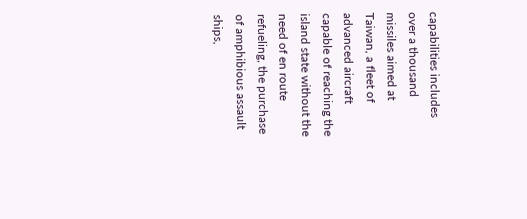capabilities includes over a thousand missiles aimed at Taiwan, a fleet of advanced aircraft capable of reaching the island state without the need of en route refueling, the purchase of amphibious assault ships,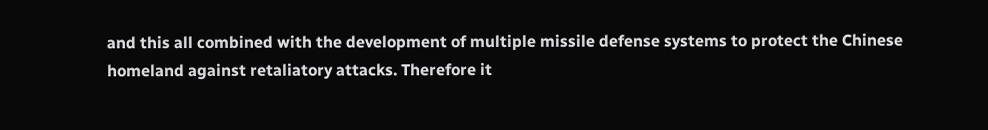and this all combined with the development of multiple missile defense systems to protect the Chinese homeland against retaliatory attacks. Therefore it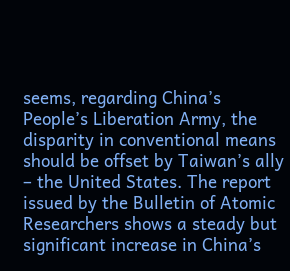seems, regarding China’s People’s Liberation Army, the disparity in conventional means should be offset by Taiwan’s ally – the United States. The report issued by the Bulletin of Atomic Researchers shows a steady but significant increase in China’s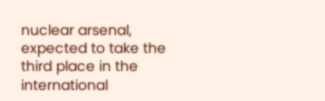nuclear arsenal, expected to take the third place in the international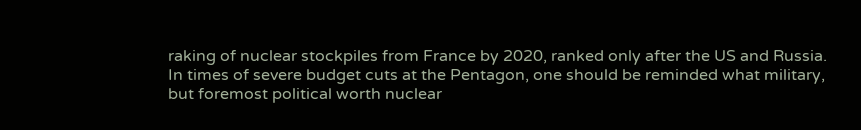raking of nuclear stockpiles from France by 2020, ranked only after the US and Russia. In times of severe budget cuts at the Pentagon, one should be reminded what military, but foremost political worth nuclear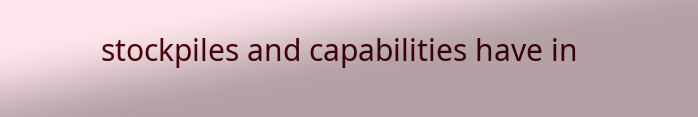stockpiles and capabilities have in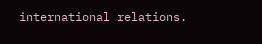international relations.